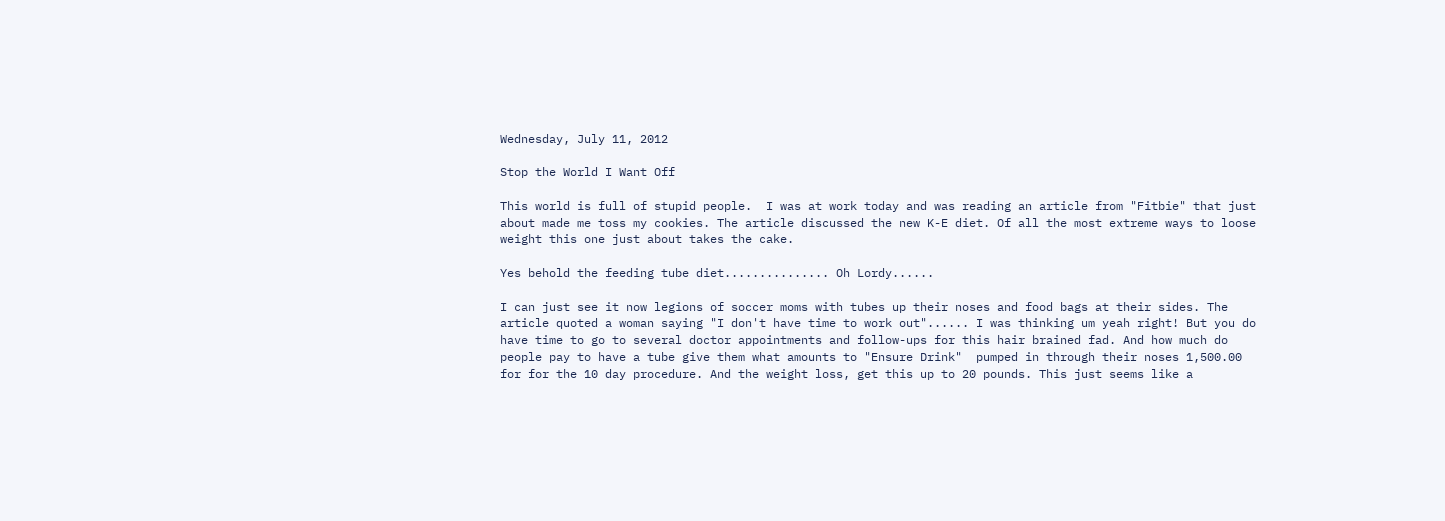Wednesday, July 11, 2012

Stop the World I Want Off

This world is full of stupid people.  I was at work today and was reading an article from "Fitbie" that just about made me toss my cookies. The article discussed the new K-E diet. Of all the most extreme ways to loose weight this one just about takes the cake.

Yes behold the feeding tube diet............... Oh Lordy......

I can just see it now legions of soccer moms with tubes up their noses and food bags at their sides. The article quoted a woman saying "I don't have time to work out"...... I was thinking um yeah right! But you do have time to go to several doctor appointments and follow-ups for this hair brained fad. And how much do people pay to have a tube give them what amounts to "Ensure Drink"  pumped in through their noses 1,500.00 for for the 10 day procedure. And the weight loss, get this up to 20 pounds. This just seems like a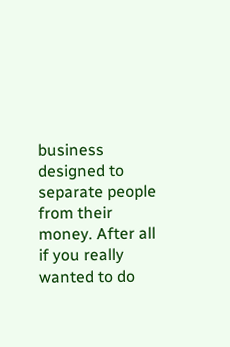business designed to separate people from their money. After all if you really wanted to do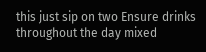this just sip on two Ensure drinks throughout the day mixed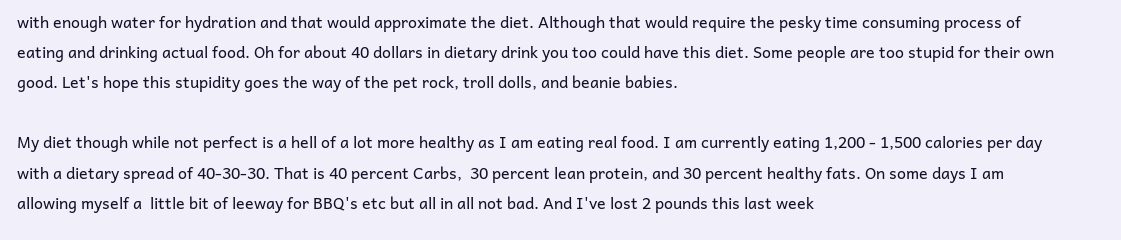with enough water for hydration and that would approximate the diet. Although that would require the pesky time consuming process of eating and drinking actual food. Oh for about 40 dollars in dietary drink you too could have this diet. Some people are too stupid for their own good. Let's hope this stupidity goes the way of the pet rock, troll dolls, and beanie babies.

My diet though while not perfect is a hell of a lot more healthy as I am eating real food. I am currently eating 1,200 - 1,500 calories per day with a dietary spread of 40-30-30. That is 40 percent Carbs,  30 percent lean protein, and 30 percent healthy fats. On some days I am allowing myself a  little bit of leeway for BBQ's etc but all in all not bad. And I've lost 2 pounds this last week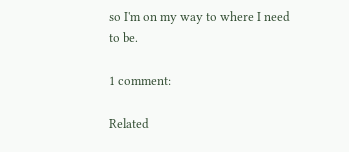so I'm on my way to where I need to be.

1 comment:

Related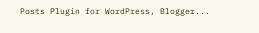Posts Plugin for WordPress, Blogger...